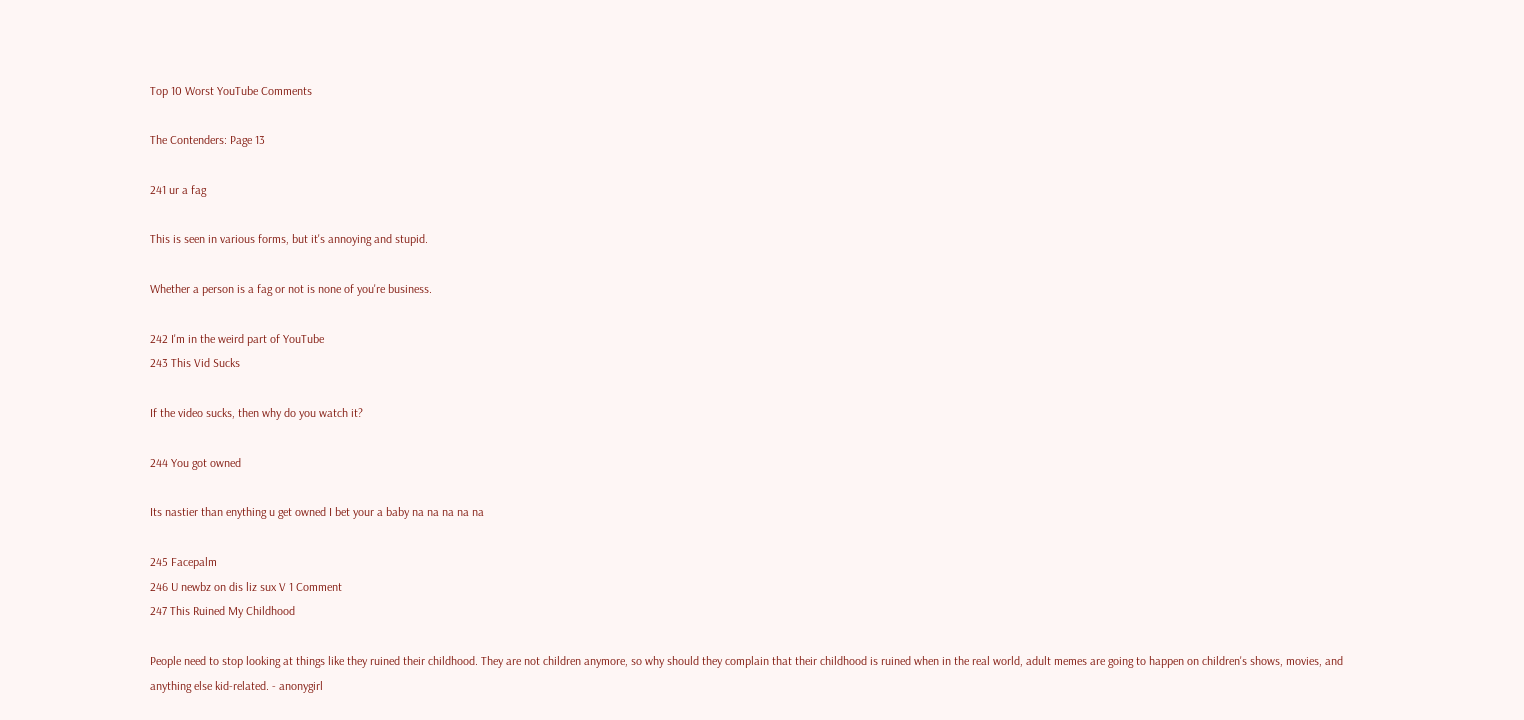Top 10 Worst YouTube Comments

The Contenders: Page 13

241 ur a fag

This is seen in various forms, but it's annoying and stupid.

Whether a person is a fag or not is none of you're business.

242 I'm in the weird part of YouTube
243 This Vid Sucks

If the video sucks, then why do you watch it?

244 You got owned

Its nastier than enything u get owned I bet your a baby na na na na na

245 Facepalm
246 U newbz on dis liz sux V 1 Comment
247 This Ruined My Childhood

People need to stop looking at things like they ruined their childhood. They are not children anymore, so why should they complain that their childhood is ruined when in the real world, adult memes are going to happen on children's shows, movies, and anything else kid-related. - anonygirl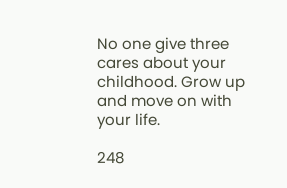No one give three cares about your childhood. Grow up and move on with your life.

248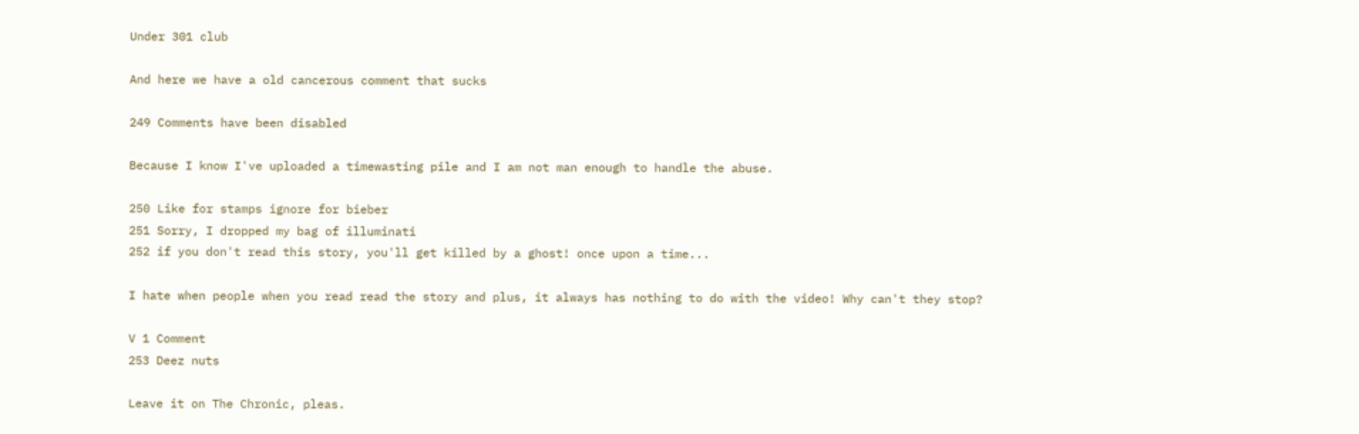Under 301 club

And here we have a old cancerous comment that sucks

249 Comments have been disabled

Because I know I've uploaded a timewasting pile and I am not man enough to handle the abuse.

250 Like for stamps ignore for bieber
251 Sorry, I dropped my bag of illuminati
252 if you don't read this story, you'll get killed by a ghost! once upon a time...

I hate when people when you read read the story and plus, it always has nothing to do with the video! Why can't they stop?

V 1 Comment
253 Deez nuts

Leave it on The Chronic, pleas.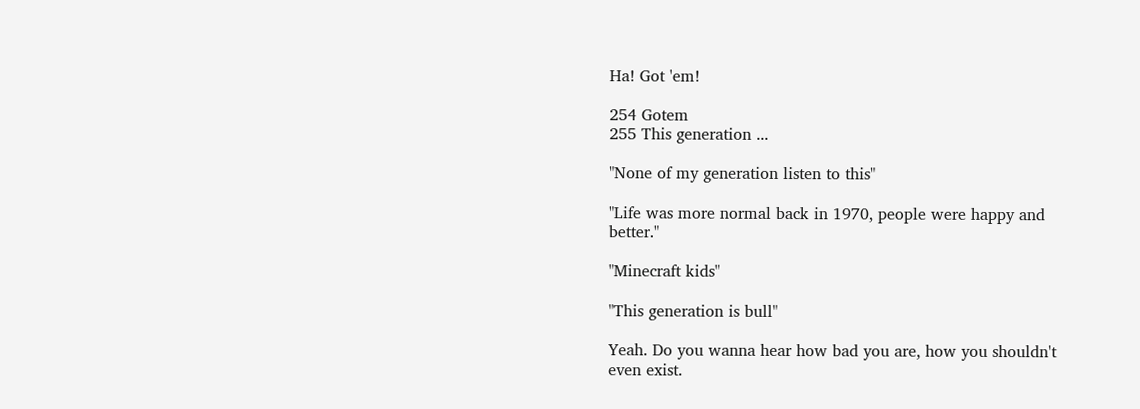Ha! Got 'em!

254 Gotem
255 This generation ...

"None of my generation listen to this"

"Life was more normal back in 1970, people were happy and better."

"Minecraft kids"

"This generation is bull"

Yeah. Do you wanna hear how bad you are, how you shouldn't even exist.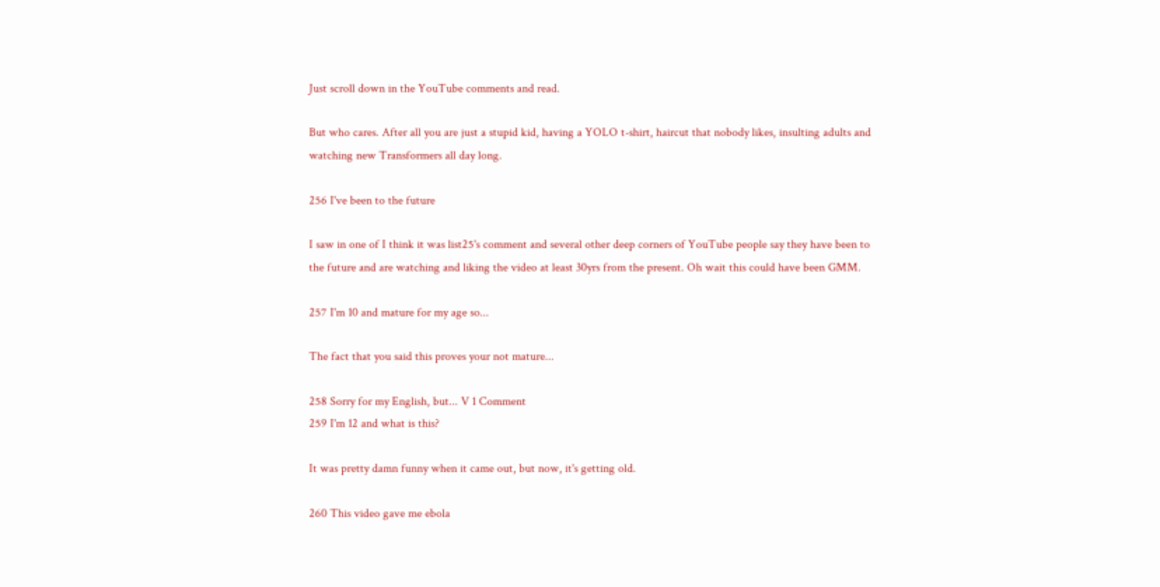Just scroll down in the YouTube comments and read.

But who cares. After all you are just a stupid kid, having a YOLO t-shirt, haircut that nobody likes, insulting adults and watching new Transformers all day long.

256 I've been to the future

I saw in one of I think it was list25's comment and several other deep corners of YouTube people say they have been to the future and are watching and liking the video at least 30yrs from the present. Oh wait this could have been GMM.

257 I'm 10 and mature for my age so...

The fact that you said this proves your not mature...

258 Sorry for my English, but... V 1 Comment
259 I'm 12 and what is this?

It was pretty damn funny when it came out, but now, it's getting old.

260 This video gave me ebola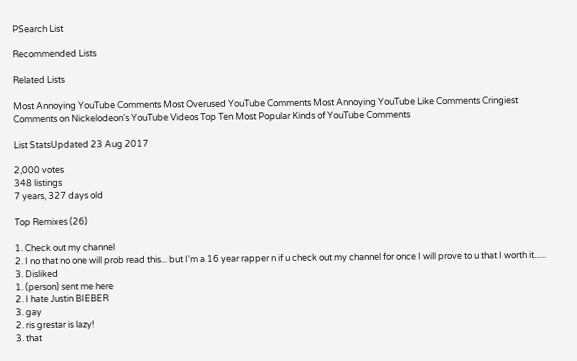PSearch List

Recommended Lists

Related Lists

Most Annoying YouTube Comments Most Overused YouTube Comments Most Annoying YouTube Like Comments Cringiest Comments on Nickelodeon's YouTube Videos Top Ten Most Popular Kinds of YouTube Comments

List StatsUpdated 23 Aug 2017

2,000 votes
348 listings
7 years, 327 days old

Top Remixes (26)

1. Check out my channel
2. I no that no one will prob read this... but I'm a 16 year rapper n if u check out my channel for once I will prove to u that I worth it......
3. Disliked
1. (person) sent me here
2. I hate Justin BIEBER
3. gay
2. ris grestar is lazy!
3. that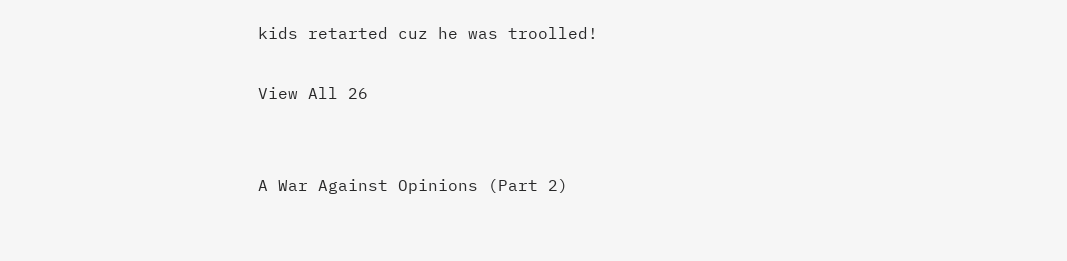kids retarted cuz he was troolled!

View All 26


A War Against Opinions (Part 2)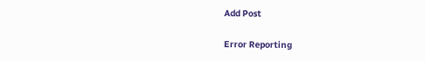Add Post

Error Reporting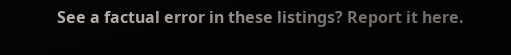See a factual error in these listings? Report it here.